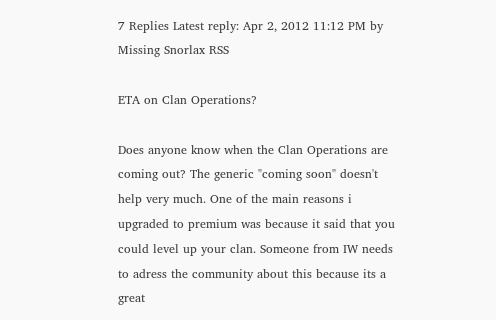7 Replies Latest reply: Apr 2, 2012 11:12 PM by Missing Snorlax RSS

ETA on Clan Operations?

Does anyone know when the Clan Operations are coming out? The generic "coming soon" doesn't help very much. One of the main reasons i upgraded to premium was because it said that you could level up your clan. Someone from IW needs to adress the community about this because its a great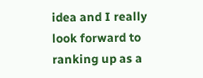idea and I really look forward to ranking up as a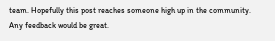team. Hopefully this post reaches someone high up in the community. Any feedback would be great.